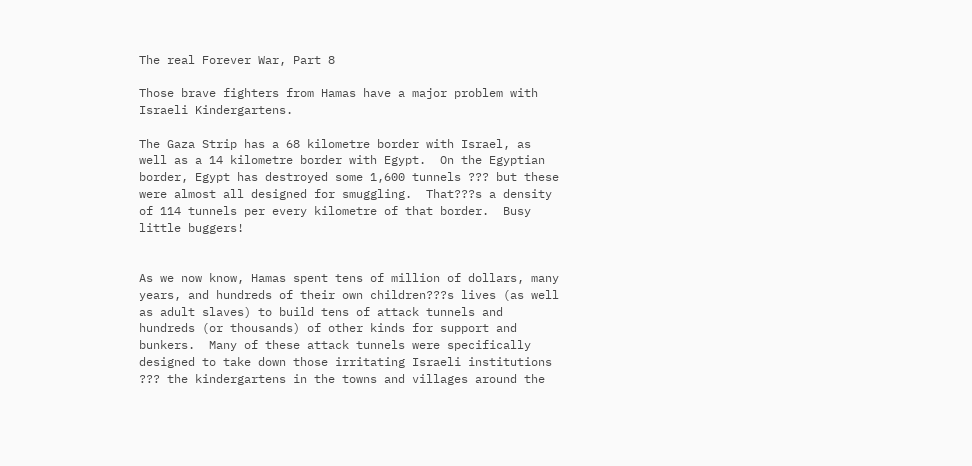The real Forever War, Part 8

Those brave fighters from Hamas have a major problem with Israeli Kindergartens.

The Gaza Strip has a 68 kilometre border with Israel, as well as a 14 kilometre border with Egypt.  On the Egyptian border, Egypt has destroyed some 1,600 tunnels ??? but these were almost all designed for smuggling.  That???s a density of 114 tunnels per every kilometre of that border.  Busy little buggers!


As we now know, Hamas spent tens of million of dollars, many years, and hundreds of their own children???s lives (as well as adult slaves) to build tens of attack tunnels and hundreds (or thousands) of other kinds for support and bunkers.  Many of these attack tunnels were specifically designed to take down those irritating Israeli institutions ??? the kindergartens in the towns and villages around the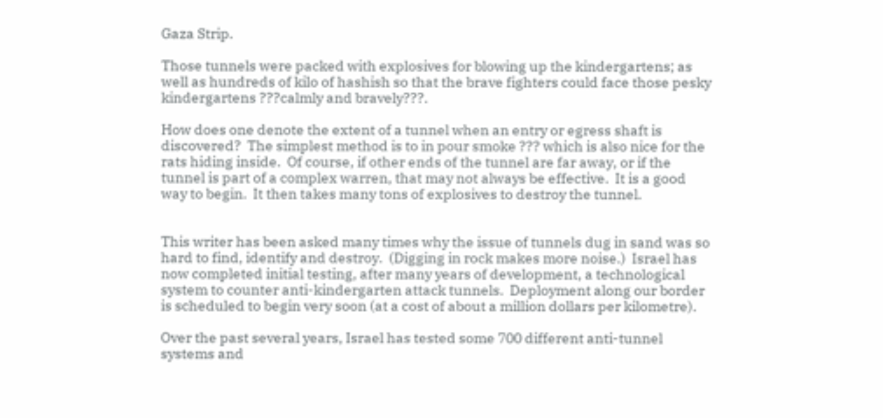Gaza Strip.

Those tunnels were packed with explosives for blowing up the kindergartens; as well as hundreds of kilo of hashish so that the brave fighters could face those pesky kindergartens ???calmly and bravely???.

How does one denote the extent of a tunnel when an entry or egress shaft is discovered?  The simplest method is to in pour smoke ??? which is also nice for the rats hiding inside.  Of course, if other ends of the tunnel are far away, or if the tunnel is part of a complex warren, that may not always be effective.  It is a good way to begin.  It then takes many tons of explosives to destroy the tunnel.


This writer has been asked many times why the issue of tunnels dug in sand was so hard to find, identify and destroy.  (Digging in rock makes more noise.)  Israel has now completed initial testing, after many years of development, a technological system to counter anti-kindergarten attack tunnels.  Deployment along our border is scheduled to begin very soon (at a cost of about a million dollars per kilometre).

Over the past several years, Israel has tested some 700 different anti-tunnel systems and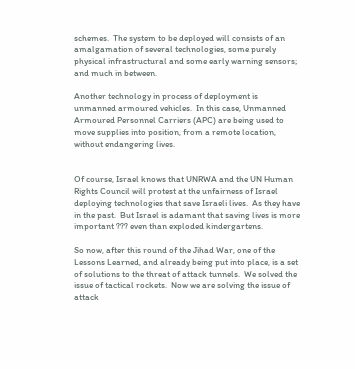schemes.  The system to be deployed will consists of an amalgamation of several technologies, some purely physical infrastructural and some early warning sensors; and much in between.

Another technology in process of deployment is unmanned armoured vehicles.  In this case, Unmanned Armoured Personnel Carriers (APC) are being used to move supplies into position, from a remote location, without endangering lives.


Of course, Israel knows that UNRWA and the UN Human Rights Council will protest at the unfairness of Israel deploying technologies that save Israeli lives.  As they have in the past.  But Israel is adamant that saving lives is more important ??? even than exploded kindergartens.

So now, after this round of the Jihad War, one of the Lessons Learned, and already being put into place, is a set of solutions to the threat of attack tunnels.  We solved the issue of tactical rockets.  Now we are solving the issue of attack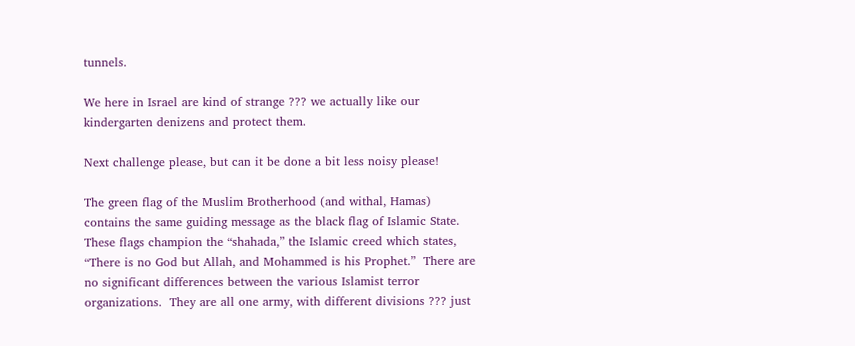tunnels.

We here in Israel are kind of strange ??? we actually like our kindergarten denizens and protect them.

Next challenge please, but can it be done a bit less noisy please!

The green flag of the Muslim Brotherhood (and withal, Hamas) contains the same guiding message as the black flag of Islamic State.  These flags champion the “shahada,” the Islamic creed which states, “There is no God but Allah, and Mohammed is his Prophet.”  There are no significant differences between the various Islamist terror organizations.  They are all one army, with different divisions ??? just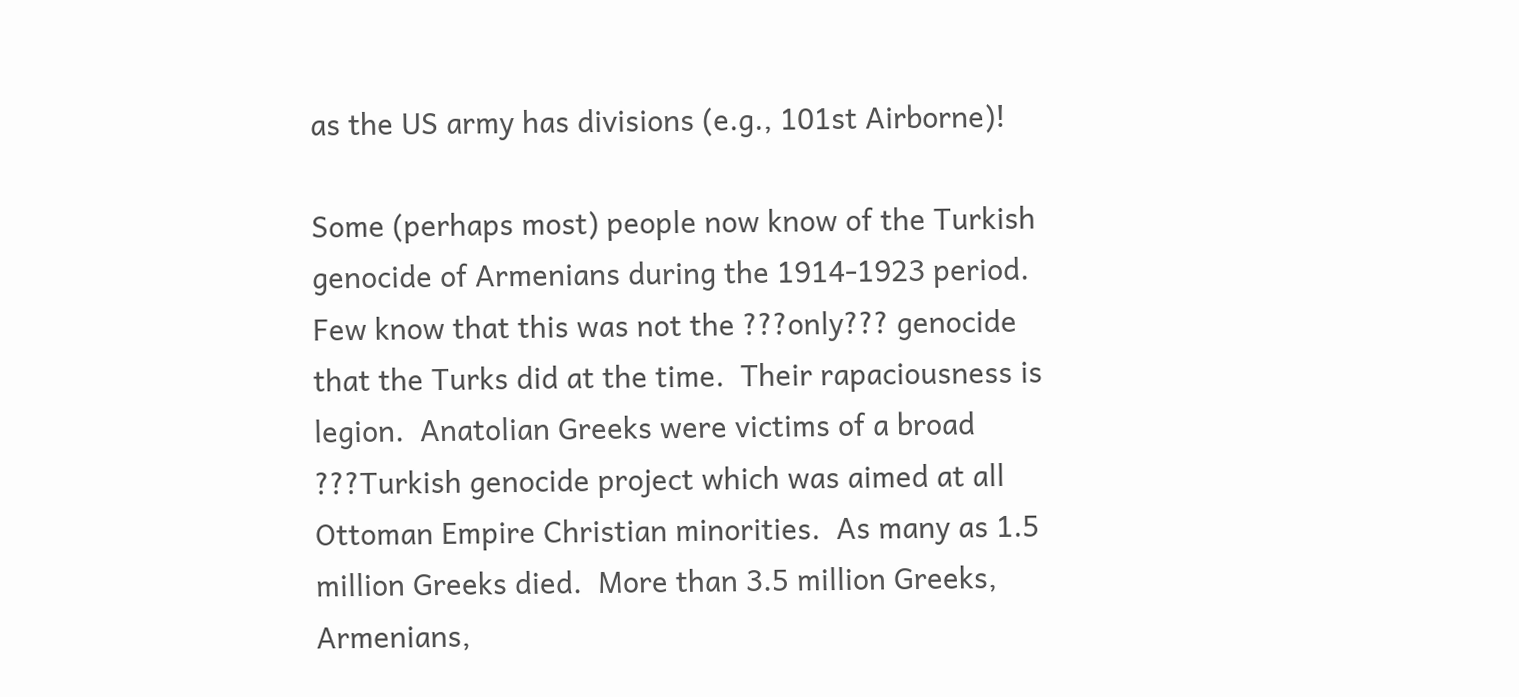as the US army has divisions (e.g., 101st Airborne)!

Some (perhaps most) people now know of the Turkish genocide of Armenians during the 1914-1923 period.  Few know that this was not the ???only??? genocide that the Turks did at the time.  Their rapaciousness is legion.  Anatolian Greeks were victims of a broad ???Turkish genocide project which was aimed at all Ottoman Empire Christian minorities.  As many as 1.5 million Greeks died.  More than 3.5 million Greeks, Armenians,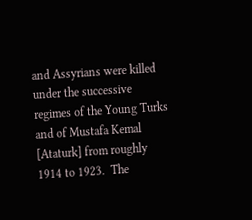and Assyrians were killed under the successive regimes of the Young Turks and of Mustafa Kemal [Ataturk] from roughly 1914 to 1923.  The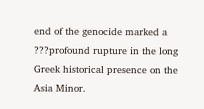end of the genocide marked a ???profound rupture in the long Greek historical presence on the Asia Minor.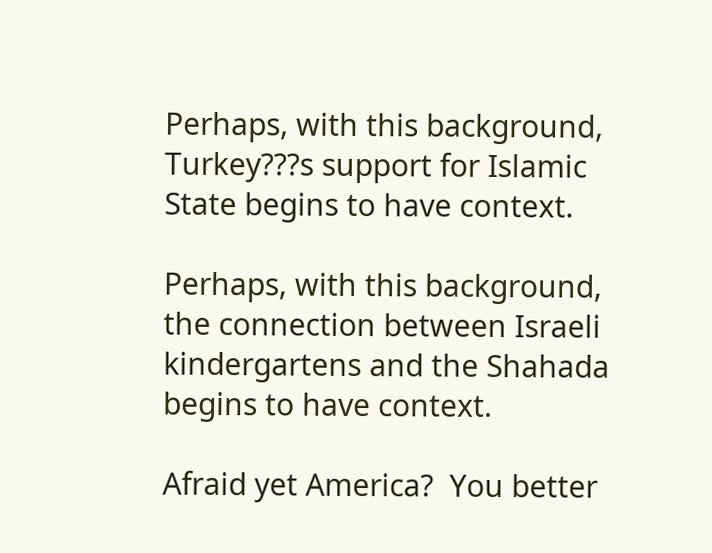Perhaps, with this background, Turkey???s support for Islamic State begins to have context.

Perhaps, with this background, the connection between Israeli kindergartens and the Shahada begins to have context.

Afraid yet America?  You better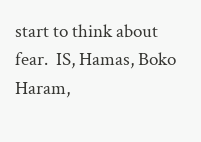start to think about fear.  IS, Hamas, Boko Haram,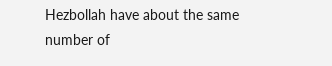Hezbollah have about the same number of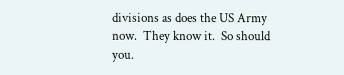divisions as does the US Army now.  They know it.  So should you.